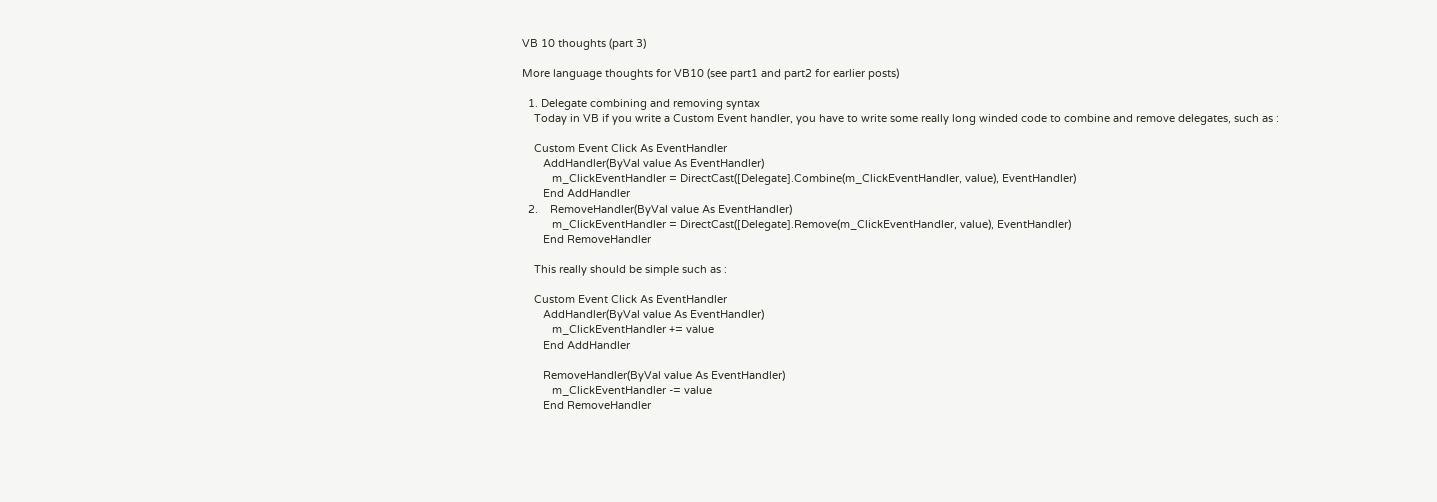VB 10 thoughts (part 3)

More language thoughts for VB10 (see part1 and part2 for earlier posts)

  1. Delegate combining and removing syntax
    Today in VB if you write a Custom Event handler, you have to write some really long winded code to combine and remove delegates, such as :

    Custom Event Click As EventHandler
       AddHandler(ByVal value As EventHandler)
          m_ClickEventHandler = DirectCast([Delegate].Combine(m_ClickEventHandler, value), EventHandler)
       End AddHandler
  2.    RemoveHandler(ByVal value As EventHandler)
          m_ClickEventHandler = DirectCast([Delegate].Remove(m_ClickEventHandler, value), EventHandler)
       End RemoveHandler

    This really should be simple such as :

    Custom Event Click As EventHandler
       AddHandler(ByVal value As EventHandler)
          m_ClickEventHandler += value
       End AddHandler

       RemoveHandler(ByVal value As EventHandler)
          m_ClickEventHandler -= value
       End RemoveHandler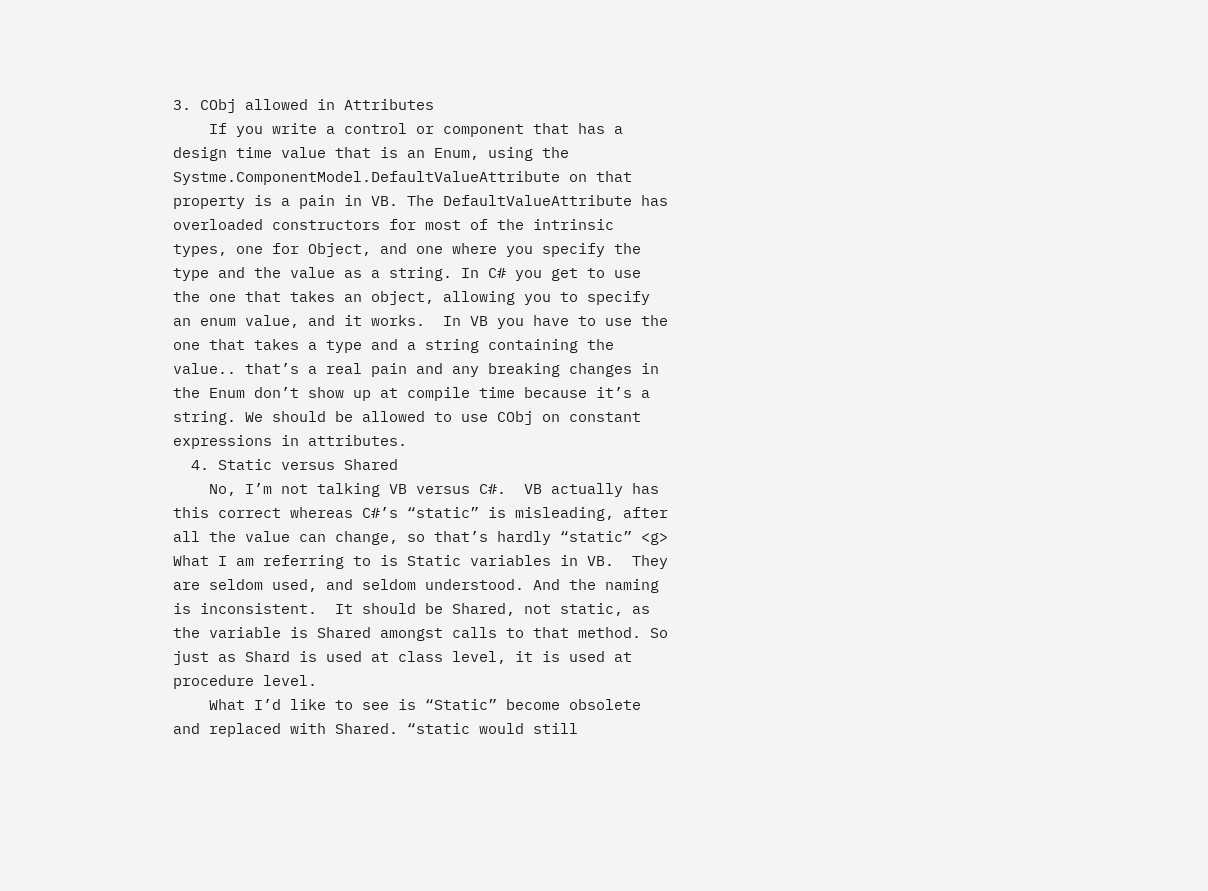3. CObj allowed in Attributes
    If you write a control or component that has a design time value that is an Enum, using the Systme.ComponentModel.DefaultValueAttribute on that property is a pain in VB. The DefaultValueAttribute has overloaded constructors for most of the intrinsic types, one for Object, and one where you specify the type and the value as a string. In C# you get to use the one that takes an object, allowing you to specify an enum value, and it works.  In VB you have to use the one that takes a type and a string containing the value.. that’s a real pain and any breaking changes in the Enum don’t show up at compile time because it’s a string. We should be allowed to use CObj on constant expressions in attributes.
  4. Static versus Shared
    No, I’m not talking VB versus C#.  VB actually has this correct whereas C#’s “static” is misleading, after all the value can change, so that’s hardly “static” <g> What I am referring to is Static variables in VB.  They are seldom used, and seldom understood. And the naming is inconsistent.  It should be Shared, not static, as the variable is Shared amongst calls to that method. So just as Shard is used at class level, it is used at procedure level.
    What I’d like to see is “Static” become obsolete and replaced with Shared. “static would still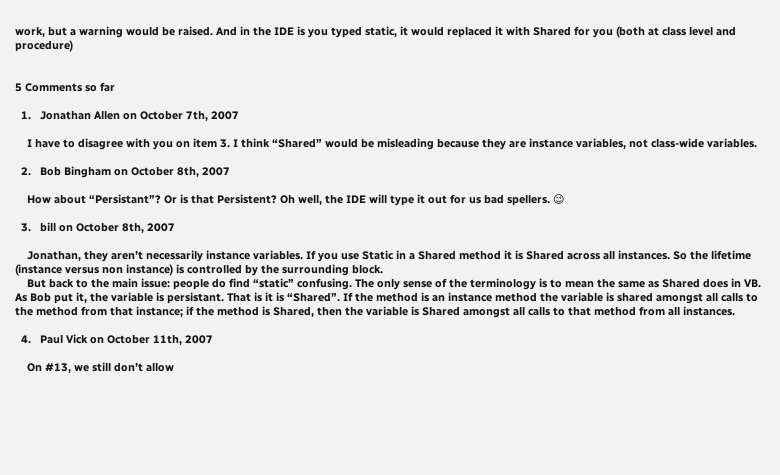work, but a warning would be raised. And in the IDE is you typed static, it would replaced it with Shared for you (both at class level and procedure)


5 Comments so far

  1.   Jonathan Allen on October 7th, 2007

    I have to disagree with you on item 3. I think “Shared” would be misleading because they are instance variables, not class-wide variables.

  2.   Bob Bingham on October 8th, 2007

    How about “Persistant”? Or is that Persistent? Oh well, the IDE will type it out for us bad spellers. 😉

  3.   bill on October 8th, 2007

    Jonathan, they aren’t necessarily instance variables. If you use Static in a Shared method it is Shared across all instances. So the lifetime (instance versus non instance) is controlled by the surrounding block.
    But back to the main issue: people do find “static” confusing. The only sense of the terminology is to mean the same as Shared does in VB. As Bob put it, the variable is persistant. That is it is “Shared”. If the method is an instance method the variable is shared amongst all calls to the method from that instance; if the method is Shared, then the variable is Shared amongst all calls to that method from all instances.

  4.   Paul Vick on October 11th, 2007

    On #13, we still don’t allow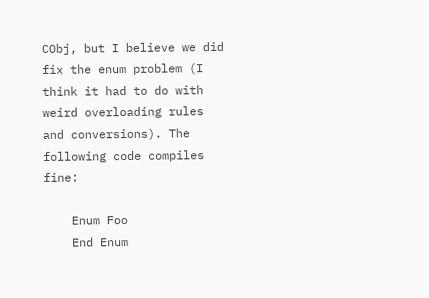CObj, but I believe we did fix the enum problem (I think it had to do with weird overloading rules and conversions). The following code compiles fine:

    Enum Foo
    End Enum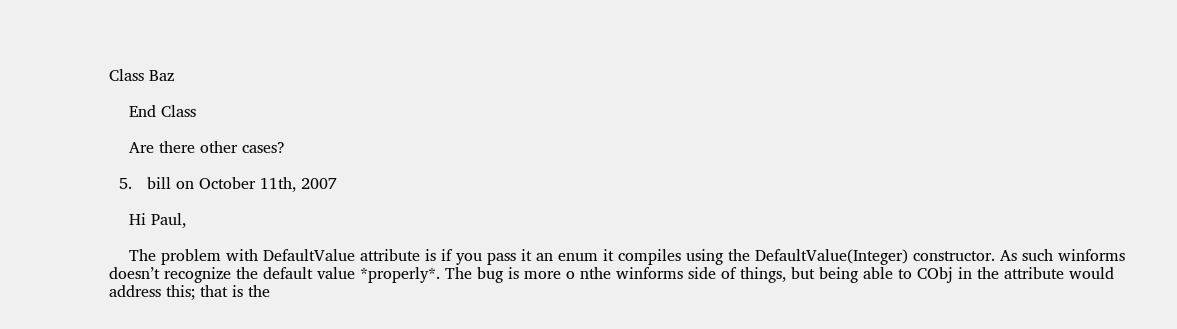Class Baz

    End Class

    Are there other cases?

  5.   bill on October 11th, 2007

    Hi Paul,

    The problem with DefaultValue attribute is if you pass it an enum it compiles using the DefaultValue(Integer) constructor. As such winforms doesn’t recognize the default value *properly*. The bug is more o nthe winforms side of things, but being able to CObj in the attribute would address this; that is the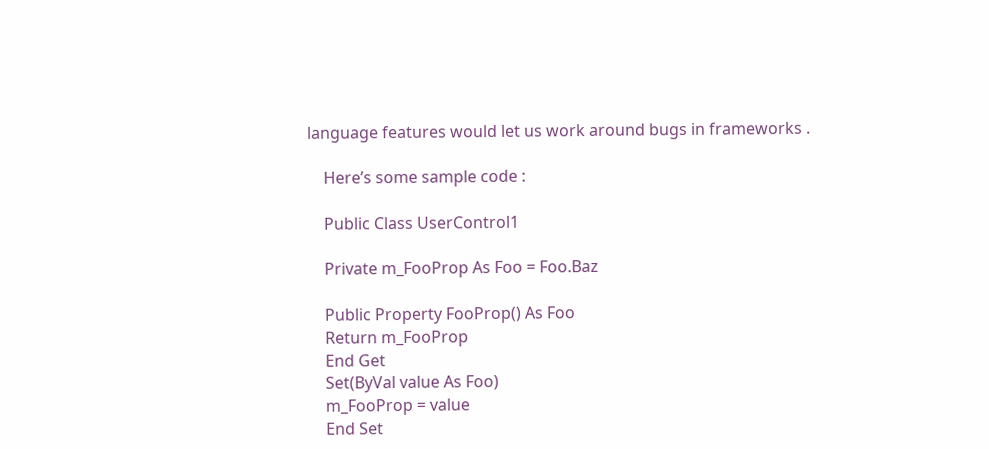language features would let us work around bugs in frameworks .

    Here’s some sample code :

    Public Class UserControl1

    Private m_FooProp As Foo = Foo.Baz

    Public Property FooProp() As Foo
    Return m_FooProp
    End Get
    Set(ByVal value As Foo)
    m_FooProp = value
    End Set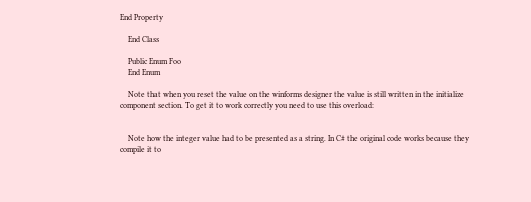End Property

    End Class

    Public Enum Foo
    End Enum

    Note that when you reset the value on the winforms designer the value is still written in the initialize component section. To get it to work correctly you need to use this overload:


    Note how the integer value had to be presented as a string. In C# the original code works because they compile it to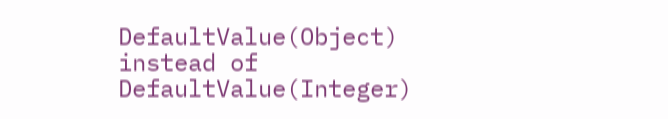DefaultValue(Object) instead of DefaultValue(Integer)